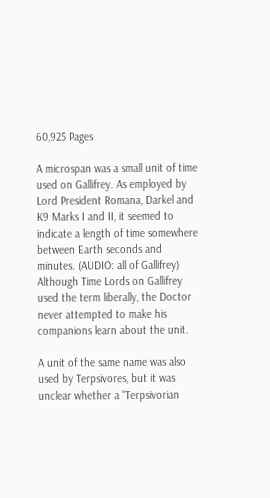60,925 Pages

A microspan was a small unit of time used on Gallifrey. As employed by Lord President Romana, Darkel and K9 Marks I and II, it seemed to indicate a length of time somewhere between Earth seconds and minutes. (AUDIO: all of Gallifrey) Although Time Lords on Gallifrey used the term liberally, the Doctor never attempted to make his companions learn about the unit.

A unit of the same name was also used by Terpsivores, but it was unclear whether a "Terpsivorian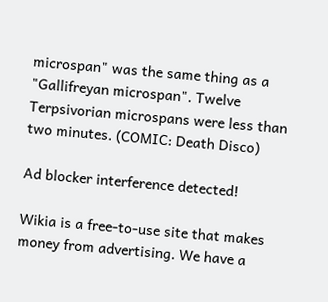microspan" was the same thing as a "Gallifreyan microspan". Twelve Terpsivorian microspans were less than two minutes. (COMIC: Death Disco)

Ad blocker interference detected!

Wikia is a free-to-use site that makes money from advertising. We have a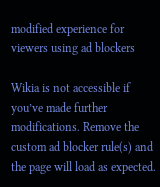modified experience for viewers using ad blockers

Wikia is not accessible if you’ve made further modifications. Remove the custom ad blocker rule(s) and the page will load as expected.